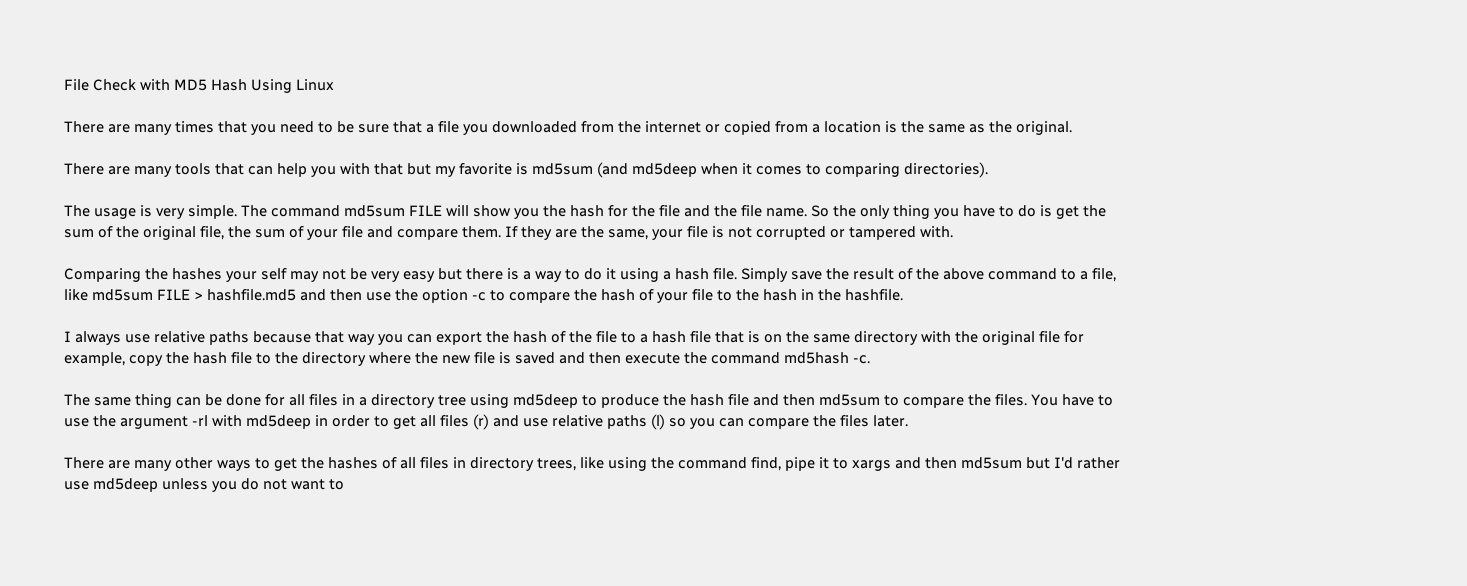File Check with MD5 Hash Using Linux

There are many times that you need to be sure that a file you downloaded from the internet or copied from a location is the same as the original.

There are many tools that can help you with that but my favorite is md5sum (and md5deep when it comes to comparing directories).

The usage is very simple. The command md5sum FILE will show you the hash for the file and the file name. So the only thing you have to do is get the sum of the original file, the sum of your file and compare them. If they are the same, your file is not corrupted or tampered with.

Comparing the hashes your self may not be very easy but there is a way to do it using a hash file. Simply save the result of the above command to a file, like md5sum FILE > hashfile.md5 and then use the option -c to compare the hash of your file to the hash in the hashfile.

I always use relative paths because that way you can export the hash of the file to a hash file that is on the same directory with the original file for example, copy the hash file to the directory where the new file is saved and then execute the command md5hash -c.

The same thing can be done for all files in a directory tree using md5deep to produce the hash file and then md5sum to compare the files. You have to use the argument -rl with md5deep in order to get all files (r) and use relative paths (l) so you can compare the files later.

There are many other ways to get the hashes of all files in directory trees, like using the command find, pipe it to xargs and then md5sum but I'd rather use md5deep unless you do not want to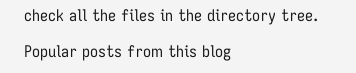check all the files in the directory tree.

Popular posts from this blog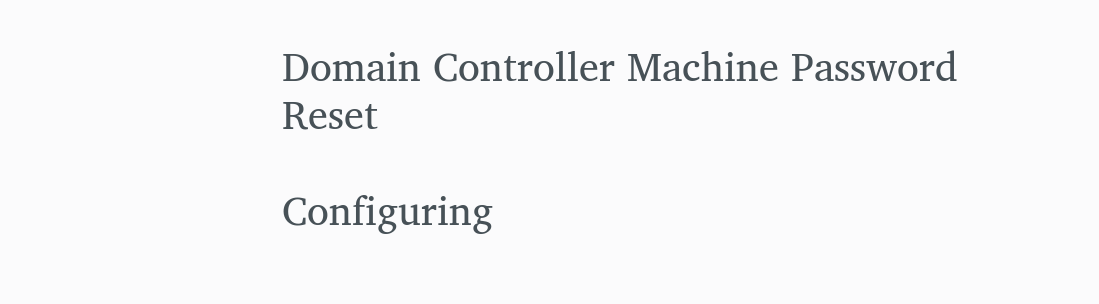Domain Controller Machine Password Reset

Configuring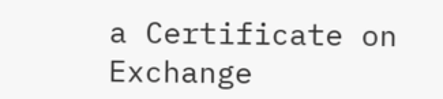a Certificate on Exchange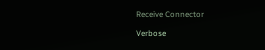Receive Connector

Verbose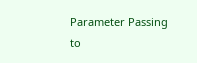Parameter Passing to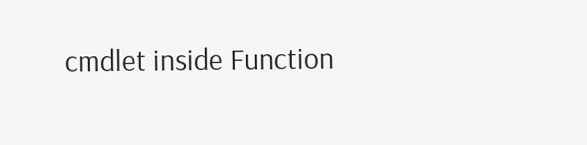cmdlet inside Function